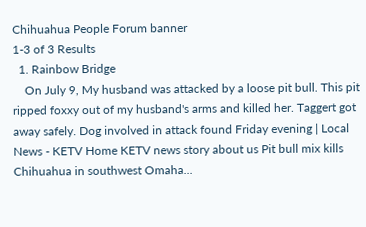Chihuahua People Forum banner
1-3 of 3 Results
  1. Rainbow Bridge
    On July 9, My husband was attacked by a loose pit bull. This pit ripped foxxy out of my husband's arms and killed her. Taggert got away safely. Dog involved in attack found Friday evening | Local News - KETV Home KETV news story about us Pit bull mix kills Chihuahua in southwest Omaha...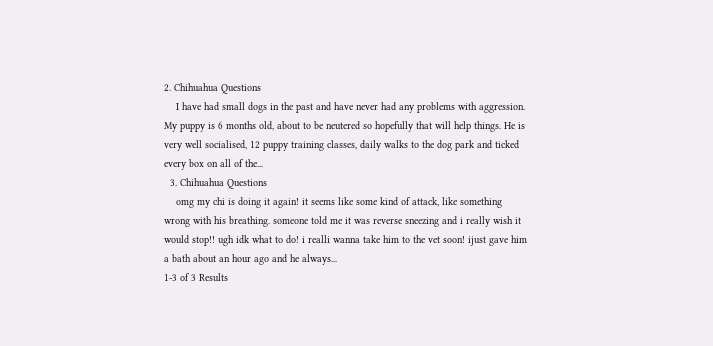2. Chihuahua Questions
    I have had small dogs in the past and have never had any problems with aggression. My puppy is 6 months old, about to be neutered so hopefully that will help things. He is very well socialised, 12 puppy training classes, daily walks to the dog park and ticked every box on all of the...
  3. Chihuahua Questions
    omg my chi is doing it again! it seems like some kind of attack, like something wrong with his breathing. someone told me it was reverse sneezing and i really wish it would stop!! ugh idk what to do! i realli wanna take him to the vet soon! ijust gave him a bath about an hour ago and he always...
1-3 of 3 Results